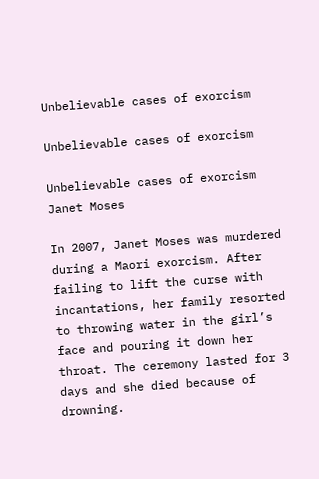Unbelievable cases of exorcism

Unbelievable cases of exorcism

Unbelievable cases of exorcism Janet Moses

In 2007, Janet Moses was murdered during a Maori exorcism. After failing to lift the curse with incantations, her family resorted to throwing water in the girl’s face and pouring it down her throat. The ceremony lasted for 3 days and she died because of drowning.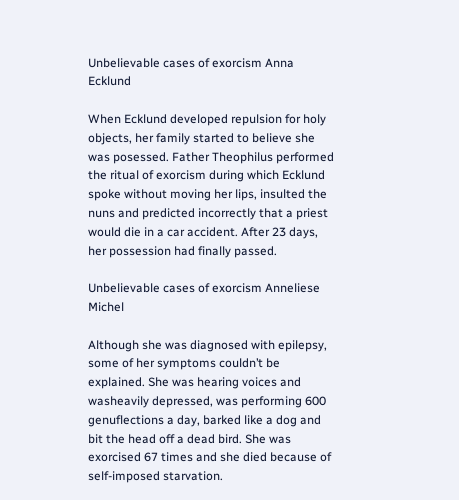Unbelievable cases of exorcism Anna Ecklund

When Ecklund developed repulsion for holy objects, her family started to believe she was posessed. Father Theophilus performed the ritual of exorcism during which Ecklund spoke without moving her lips, insulted the nuns and predicted incorrectly that a priest would die in a car accident. After 23 days, her possession had finally passed.

Unbelievable cases of exorcism Anneliese Michel

Although she was diagnosed with epilepsy, some of her symptoms couldn’t be explained. She was hearing voices and washeavily depressed, was performing 600 genuflections a day, barked like a dog and bit the head off a dead bird. She was exorcised 67 times and she died because of self-imposed starvation.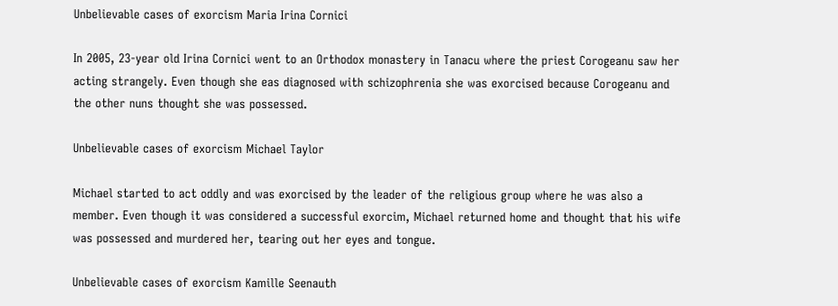Unbelievable cases of exorcism Maria Irina Cornici

In 2005, 23-year old Irina Cornici went to an Orthodox monastery in Tanacu where the priest Corogeanu saw her acting strangely. Even though she eas diagnosed with schizophrenia she was exorcised because Corogeanu and the other nuns thought she was possessed.

Unbelievable cases of exorcism Michael Taylor

Michael started to act oddly and was exorcised by the leader of the religious group where he was also a member. Even though it was considered a successful exorcim, Michael returned home and thought that his wife was possessed and murdered her, tearing out her eyes and tongue.

Unbelievable cases of exorcism Kamille Seenauth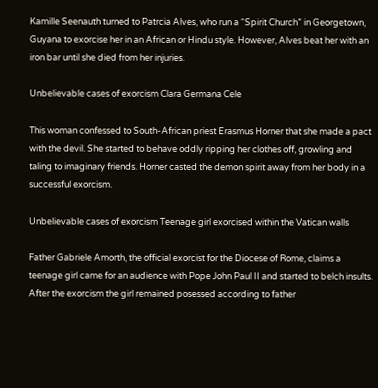Kamille Seenauth turned to Patrcia Alves, who run a “Spirit Church” in Georgetown, Guyana to exorcise her in an African or Hindu style. However, Alves beat her with an iron bar until she died from her injuries.

Unbelievable cases of exorcism Clara Germana Cele

This woman confessed to South-African priest Erasmus Horner that she made a pact with the devil. She started to behave oddly ripping her clothes off, growling and taling to imaginary friends. Horner casted the demon spirit away from her body in a successful exorcism.

Unbelievable cases of exorcism Teenage girl exorcised within the Vatican walls

Father Gabriele Amorth, the official exorcist for the Diocese of Rome, claims a teenage girl came for an audience with Pope John Paul II and started to belch insults. After the exorcism the girl remained posessed according to father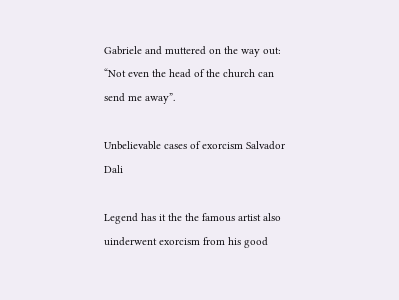Gabriele and muttered on the way out: “Not even the head of the church can send me away”.

Unbelievable cases of exorcism Salvador Dali

Legend has it the the famous artist also uinderwent exorcism from his good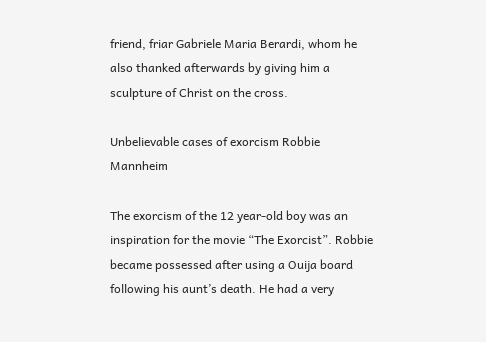friend, friar Gabriele Maria Berardi, whom he also thanked afterwards by giving him a sculpture of Christ on the cross.

Unbelievable cases of exorcism Robbie Mannheim

The exorcism of the 12 year-old boy was an inspiration for the movie “The Exorcist”. Robbie became possessed after using a Ouija board following his aunt’s death. He had a very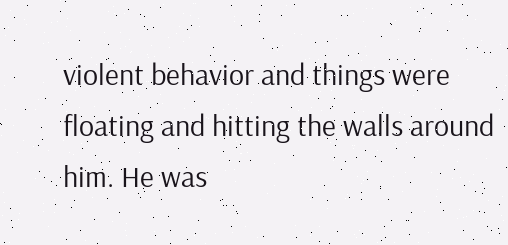violent behavior and things were floating and hitting the walls around him. He was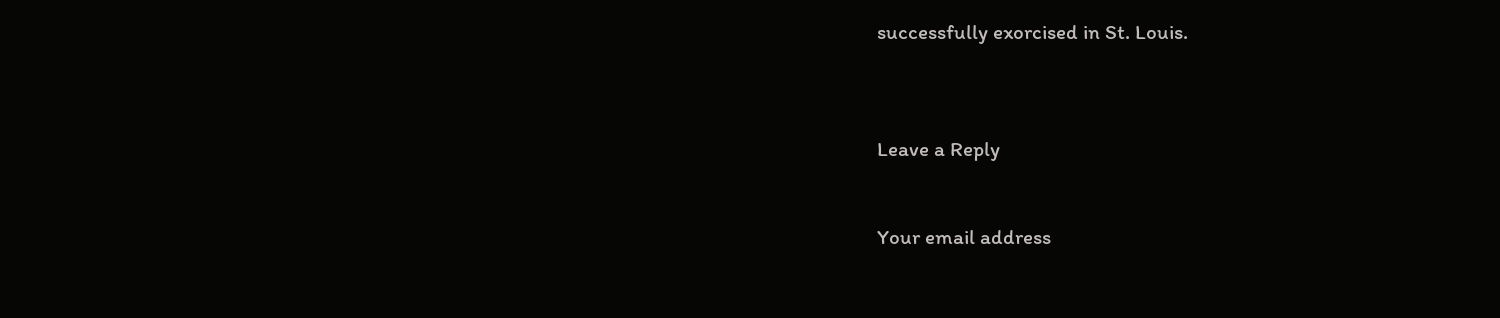successfully exorcised in St. Louis.



Leave a Reply


Your email address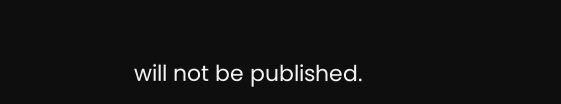will not be published.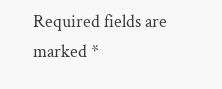Required fields are marked *